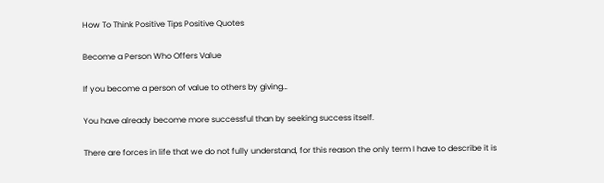How To Think Positive Tips Positive Quotes

Become a Person Who Offers Value

If you become a person of value to others by giving…

You have already become more successful than by seeking success itself.

There are forces in life that we do not fully understand, for this reason the only term I have to describe it is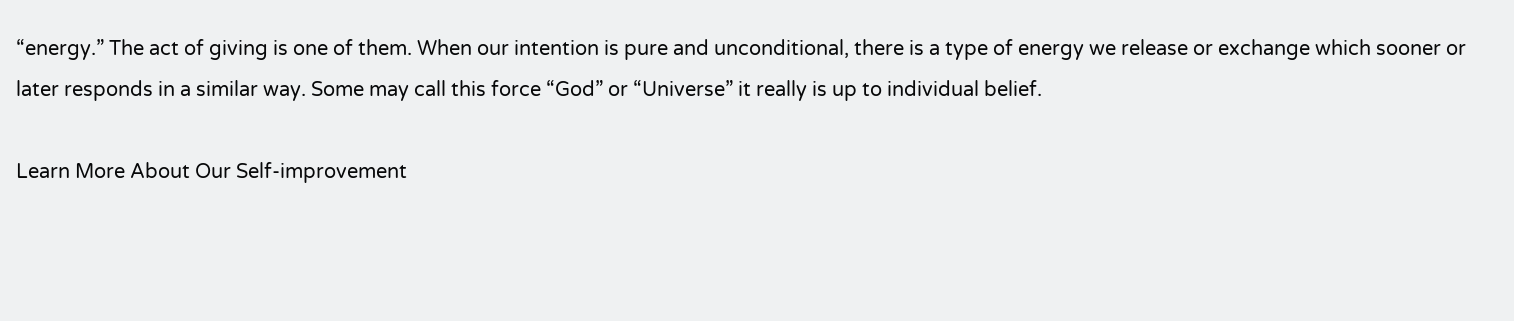“energy.” The act of giving is one of them. When our intention is pure and unconditional, there is a type of energy we release or exchange which sooner or later responds in a similar way. Some may call this force “God” or “Universe” it really is up to individual belief.

Learn More About Our Self-improvement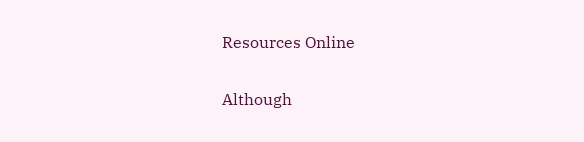Resources Online

Although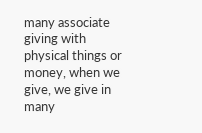many associate giving with physical things or money, when we give, we give in many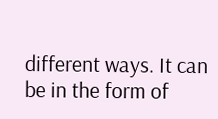different ways. It can be in the form of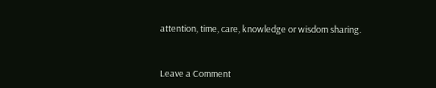attention, time, care, knowledge or wisdom sharing.


Leave a Comment